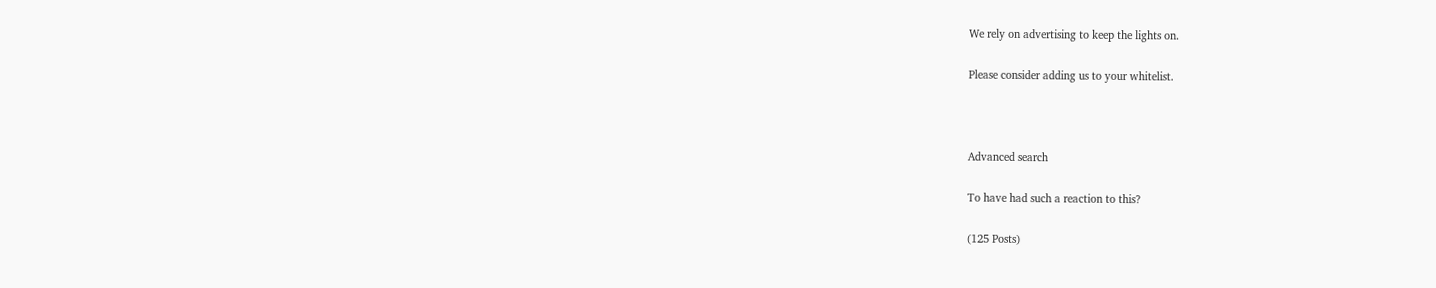We rely on advertising to keep the lights on.

Please consider adding us to your whitelist.



Advanced search

To have had such a reaction to this?

(125 Posts)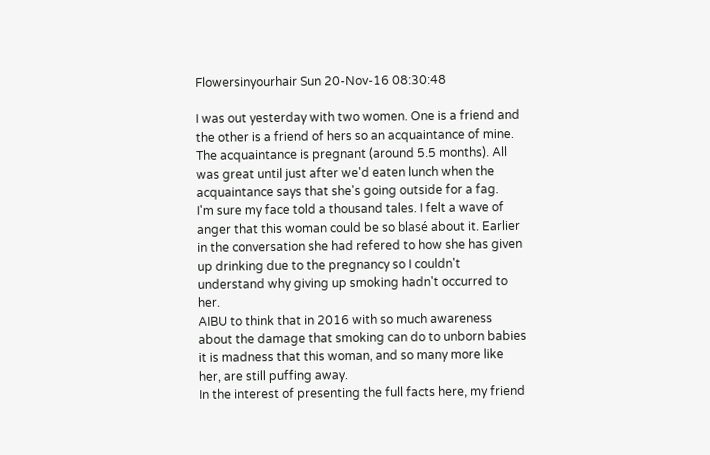Flowersinyourhair Sun 20-Nov-16 08:30:48

I was out yesterday with two women. One is a friend and the other is a friend of hers so an acquaintance of mine. The acquaintance is pregnant (around 5.5 months). All was great until just after we'd eaten lunch when the acquaintance says that she's going outside for a fag.
I'm sure my face told a thousand tales. I felt a wave of anger that this woman could be so blasé about it. Earlier in the conversation she had refered to how she has given up drinking due to the pregnancy so I couldn't understand why giving up smoking hadn't occurred to her.
AIBU to think that in 2016 with so much awareness about the damage that smoking can do to unborn babies it is madness that this woman, and so many more like her, are still puffing away.
In the interest of presenting the full facts here, my friend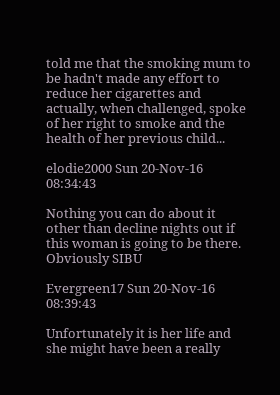told me that the smoking mum to be hadn't made any effort to reduce her cigarettes and actually, when challenged, spoke of her right to smoke and the health of her previous child...

elodie2000 Sun 20-Nov-16 08:34:43

Nothing you can do about it other than decline nights out if this woman is going to be there. Obviously SIBU

Evergreen17 Sun 20-Nov-16 08:39:43

Unfortunately it is her life and she might have been a really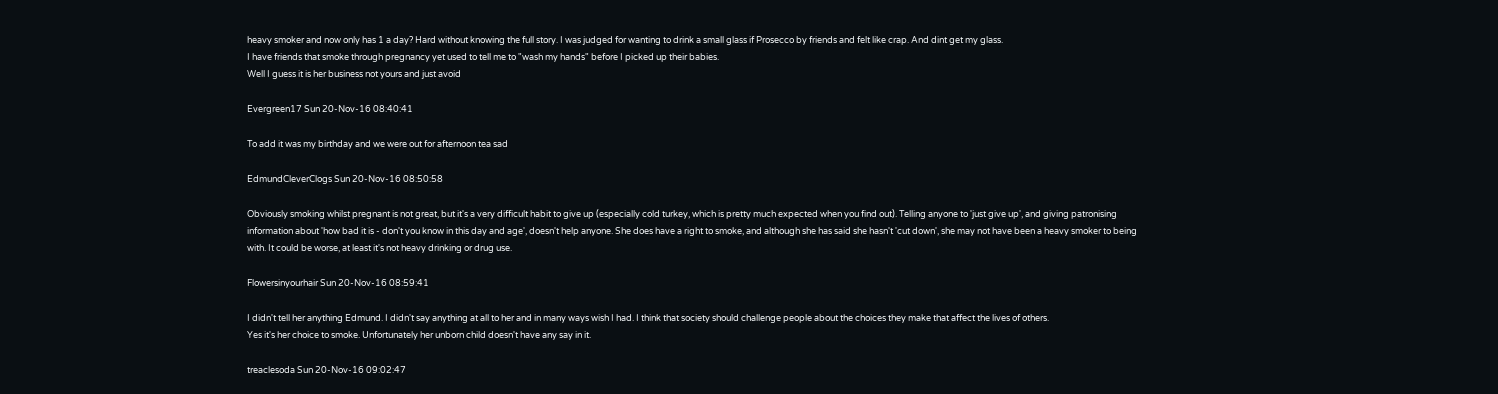heavy smoker and now only has 1 a day? Hard without knowing the full story. I was judged for wanting to drink a small glass if Prosecco by friends and felt like crap. And dint get my glass.
I have friends that smoke through pregnancy yet used to tell me to "wash my hands" before I picked up their babies.
Well I guess it is her business not yours and just avoid

Evergreen17 Sun 20-Nov-16 08:40:41

To add it was my birthday and we were out for afternoon tea sad

EdmundCleverClogs Sun 20-Nov-16 08:50:58

Obviously smoking whilst pregnant is not great, but it's a very difficult habit to give up (especially cold turkey, which is pretty much expected when you find out). Telling anyone to 'just give up', and giving patronising information about 'how bad it is - don't you know in this day and age', doesn't help anyone. She does have a right to smoke, and although she has said she hasn't 'cut down', she may not have been a heavy smoker to being with. It could be worse, at least it's not heavy drinking or drug use.

Flowersinyourhair Sun 20-Nov-16 08:59:41

I didn't tell her anything Edmund. I didn't say anything at all to her and in many ways wish I had. I think that society should challenge people about the choices they make that affect the lives of others.
Yes it's her choice to smoke. Unfortunately her unborn child doesn't have any say in it.

treaclesoda Sun 20-Nov-16 09:02:47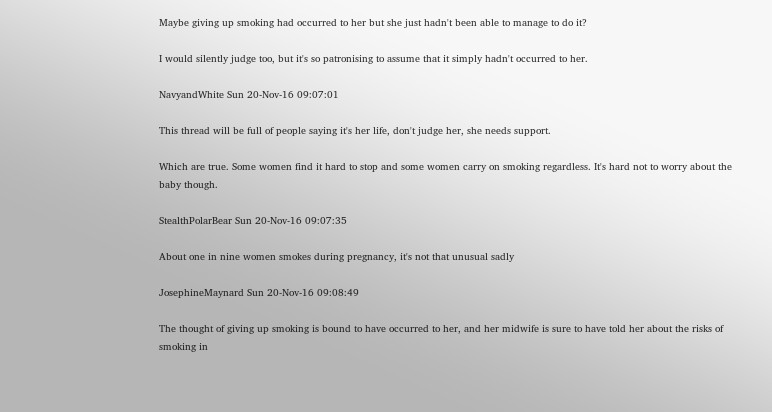Maybe giving up smoking had occurred to her but she just hadn't been able to manage to do it?

I would silently judge too, but it's so patronising to assume that it simply hadn't occurred to her.

NavyandWhite Sun 20-Nov-16 09:07:01

This thread will be full of people saying it's her life, don't judge her, she needs support.

Which are true. Some women find it hard to stop and some women carry on smoking regardless. It's hard not to worry about the baby though.

StealthPolarBear Sun 20-Nov-16 09:07:35

About one in nine women smokes during pregnancy, it's not that unusual sadly

JosephineMaynard Sun 20-Nov-16 09:08:49

The thought of giving up smoking is bound to have occurred to her, and her midwife is sure to have told her about the risks of smoking in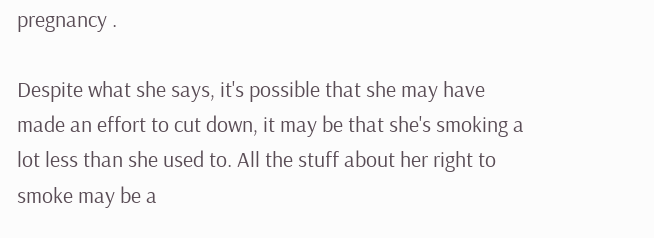pregnancy .

Despite what she says, it's possible that she may have made an effort to cut down, it may be that she's smoking a lot less than she used to. All the stuff about her right to smoke may be a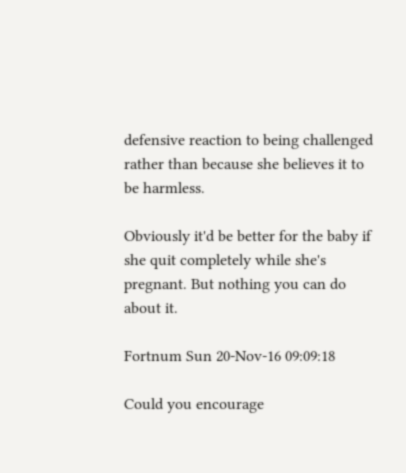defensive reaction to being challenged rather than because she believes it to be harmless.

Obviously it'd be better for the baby if she quit completely while she's pregnant. But nothing you can do about it.

Fortnum Sun 20-Nov-16 09:09:18

Could you encourage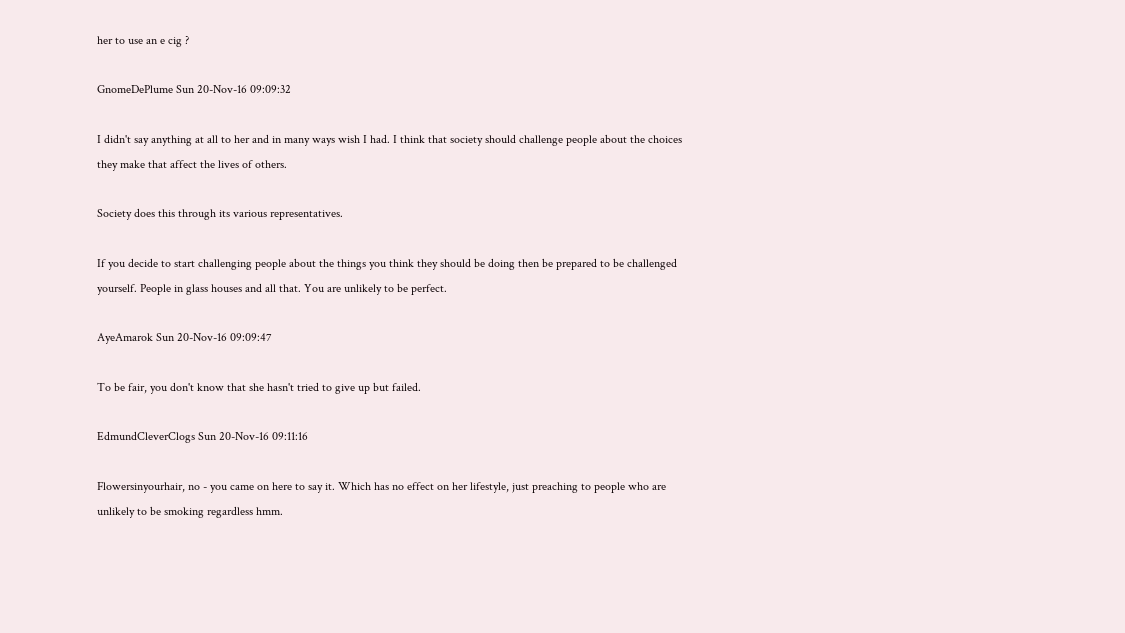her to use an e cig ?

GnomeDePlume Sun 20-Nov-16 09:09:32

I didn't say anything at all to her and in many ways wish I had. I think that society should challenge people about the choices they make that affect the lives of others.

Society does this through its various representatives.

If you decide to start challenging people about the things you think they should be doing then be prepared to be challenged yourself. People in glass houses and all that. You are unlikely to be perfect.

AyeAmarok Sun 20-Nov-16 09:09:47

To be fair, you don't know that she hasn't tried to give up but failed.

EdmundCleverClogs Sun 20-Nov-16 09:11:16

Flowersinyourhair, no - you came on here to say it. Which has no effect on her lifestyle, just preaching to people who are unlikely to be smoking regardless hmm.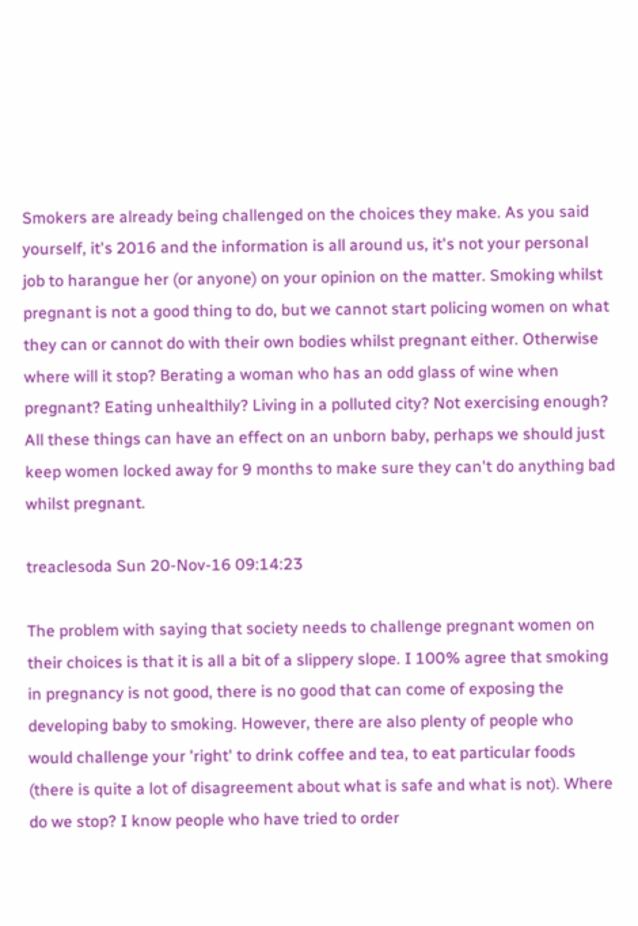Smokers are already being challenged on the choices they make. As you said yourself, it's 2016 and the information is all around us, it's not your personal job to harangue her (or anyone) on your opinion on the matter. Smoking whilst pregnant is not a good thing to do, but we cannot start policing women on what they can or cannot do with their own bodies whilst pregnant either. Otherwise where will it stop? Berating a woman who has an odd glass of wine when pregnant? Eating unhealthily? Living in a polluted city? Not exercising enough? All these things can have an effect on an unborn baby, perhaps we should just keep women locked away for 9 months to make sure they can't do anything bad whilst pregnant.

treaclesoda Sun 20-Nov-16 09:14:23

The problem with saying that society needs to challenge pregnant women on their choices is that it is all a bit of a slippery slope. I 100% agree that smoking in pregnancy is not good, there is no good that can come of exposing the developing baby to smoking. However, there are also plenty of people who would challenge your 'right' to drink coffee and tea, to eat particular foods (there is quite a lot of disagreement about what is safe and what is not). Where do we stop? I know people who have tried to order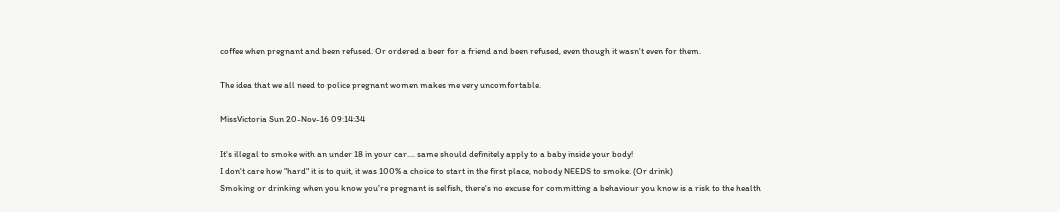coffee when pregnant and been refused. Or ordered a beer for a friend and been refused, even though it wasn't even for them.

The idea that we all need to police pregnant women makes me very uncomfortable.

MissVictoria Sun 20-Nov-16 09:14:34

It's illegal to smoke with an under 18 in your car.... same should definitely apply to a baby inside your body!
I don't care how "hard" it is to quit, it was 100% a choice to start in the first place, nobody NEEDS to smoke. (Or drink)
Smoking or drinking when you know you're pregnant is selfish, there's no excuse for committing a behaviour you know is a risk to the health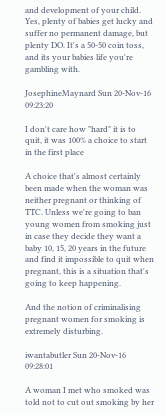and development of your child.
Yes, plenty of babies get lucky and suffer no permanent damage, but plenty DO. It's a 50-50 coin toss, and its your babies life you're gambling with.

JosephineMaynard Sun 20-Nov-16 09:23:20

I don't care how "hard" it is to quit, it was 100% a choice to start in the first place

A choice that's almost certainly been made when the woman was neither pregnant or thinking of TTC. Unless we're going to ban young women from smoking just in case they decide they want a baby 10, 15, 20 years in the future and find it impossible to quit when pregnant, this is a situation that's going to keep happening.

And the notion of criminalising pregnant women for smoking is extremely disturbing.

iwantabutler Sun 20-Nov-16 09:28:01

A woman I met who smoked was told not to cut out smoking by her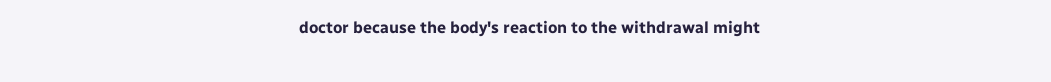doctor because the body's reaction to the withdrawal might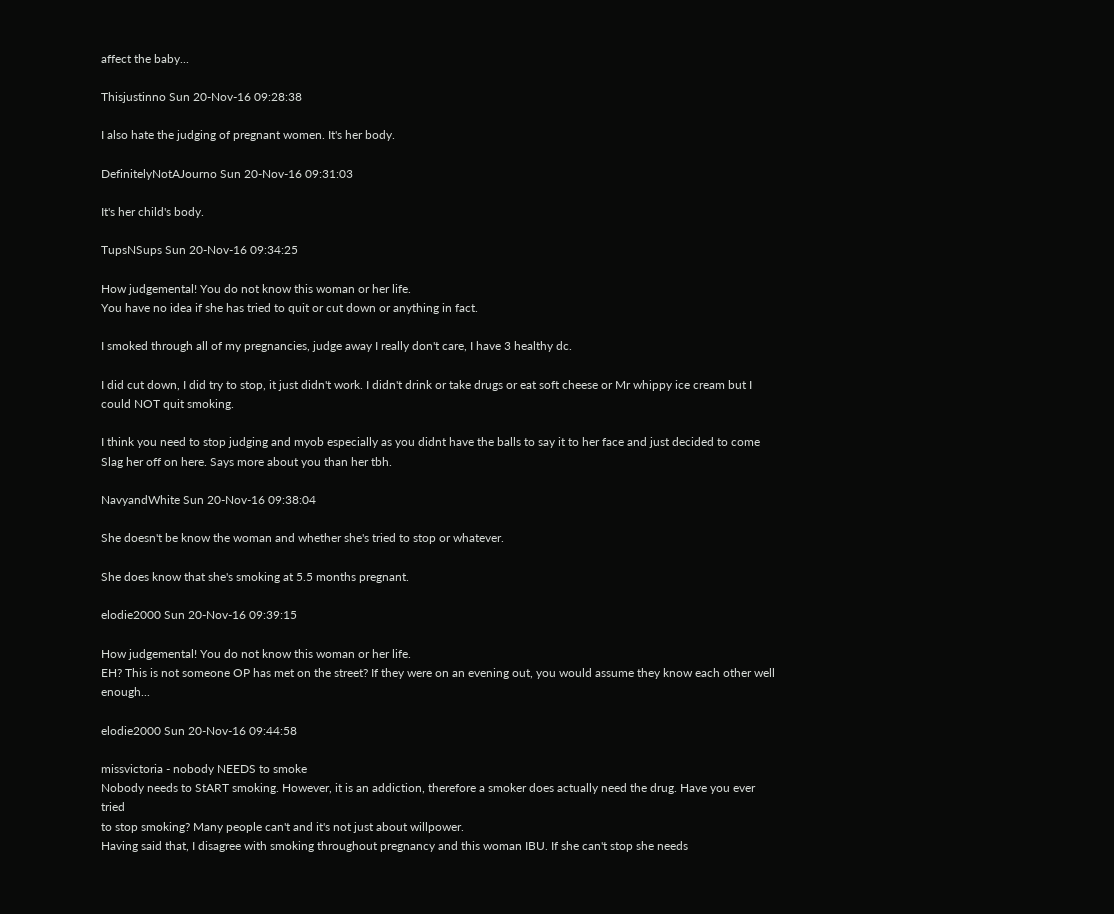affect the baby...

Thisjustinno Sun 20-Nov-16 09:28:38

I also hate the judging of pregnant women. It's her body.

DefinitelyNotAJourno Sun 20-Nov-16 09:31:03

It's her child's body.

TupsNSups Sun 20-Nov-16 09:34:25

How judgemental! You do not know this woman or her life.
You have no idea if she has tried to quit or cut down or anything in fact.

I smoked through all of my pregnancies, judge away I really don't care, I have 3 healthy dc.

I did cut down, I did try to stop, it just didn't work. I didn't drink or take drugs or eat soft cheese or Mr whippy ice cream but I could NOT quit smoking.

I think you need to stop judging and myob especially as you didnt have the balls to say it to her face and just decided to come Slag her off on here. Says more about you than her tbh.

NavyandWhite Sun 20-Nov-16 09:38:04

She doesn't be know the woman and whether she's tried to stop or whatever.

She does know that she's smoking at 5.5 months pregnant.

elodie2000 Sun 20-Nov-16 09:39:15

How judgemental! You do not know this woman or her life.
EH? This is not someone OP has met on the street? If they were on an evening out, you would assume they know each other well enough...

elodie2000 Sun 20-Nov-16 09:44:58

missvictoria - nobody NEEDS to smoke
Nobody needs to StART smoking. However, it is an addiction, therefore a smoker does actually need the drug. Have you ever tried
to stop smoking? Many people can't and it's not just about willpower.
Having said that, I disagree with smoking throughout pregnancy and this woman IBU. If she can't stop she needs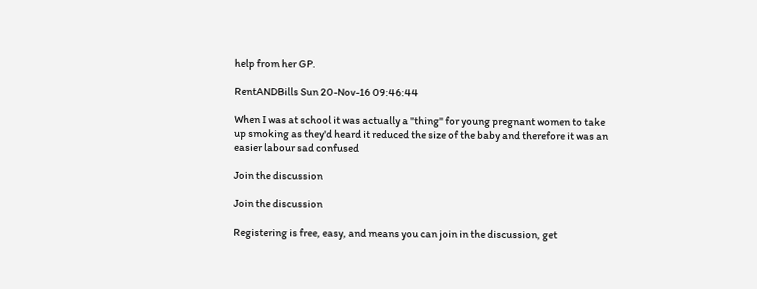help from her GP.

RentANDBills Sun 20-Nov-16 09:46:44

When I was at school it was actually a "thing" for young pregnant women to take up smoking as they'd heard it reduced the size of the baby and therefore it was an easier labour sad confused

Join the discussion

Join the discussion

Registering is free, easy, and means you can join in the discussion, get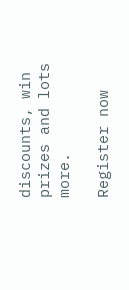discounts, win prizes and lots more.

Register now